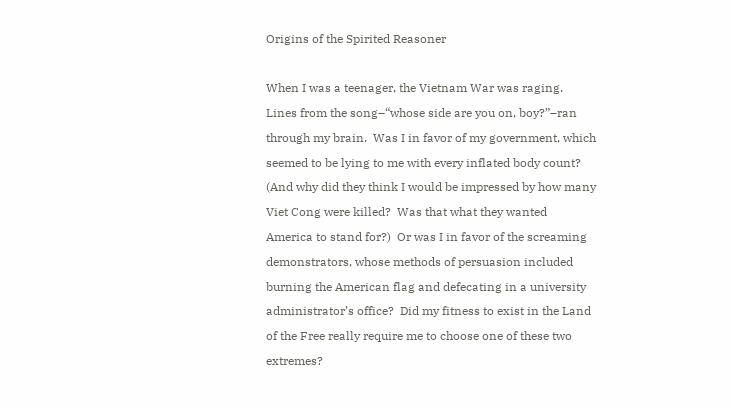Origins of the Spirited Reasoner

When I was a teenager, the Vietnam War was raging.  Lines from the song–“whose side are you on, boy?”–ran through my brain.  Was I in favor of my government, which seemed to be lying to me with every inflated body count?  (And why did they think I would be impressed by how many Viet Cong were killed?  Was that what they wanted America to stand for?)  Or was I in favor of the screaming demonstrators, whose methods of persuasion included burning the American flag and defecating in a university administrator’s office?  Did my fitness to exist in the Land of the Free really require me to choose one of these two extremes?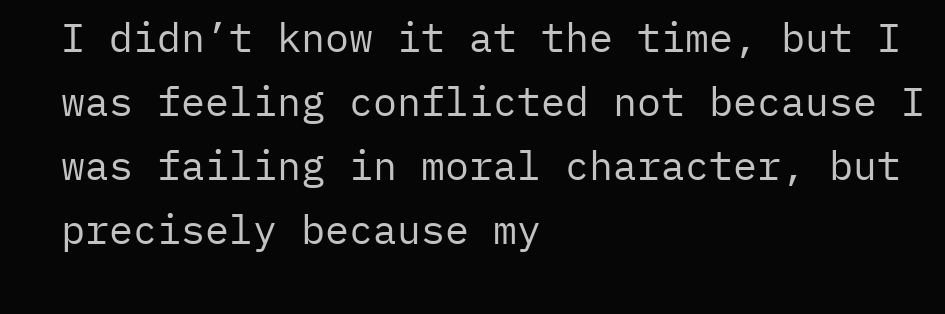I didn’t know it at the time, but I was feeling conflicted not because I was failing in moral character, but precisely because my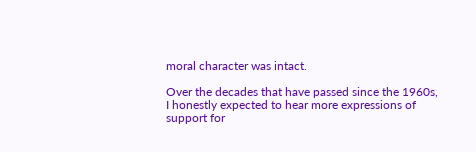moral character was intact.

Over the decades that have passed since the 1960s, I honestly expected to hear more expressions of support for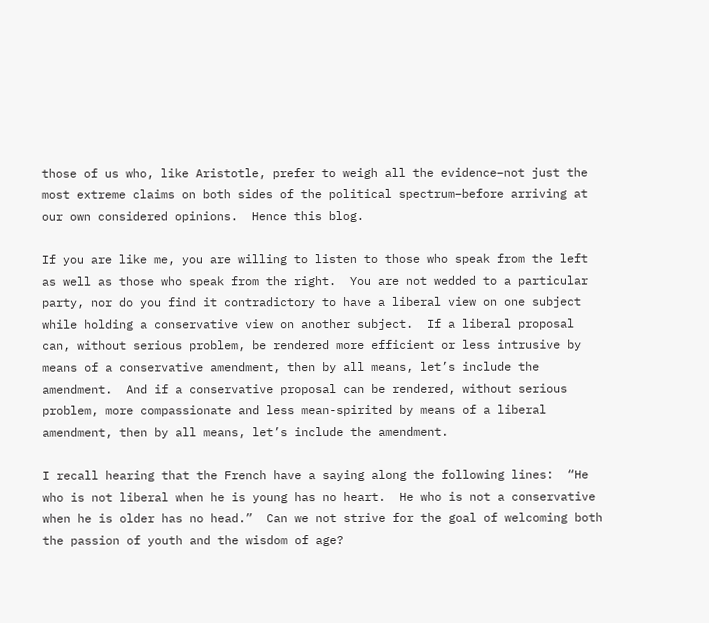those of us who, like Aristotle, prefer to weigh all the evidence–not just the most extreme claims on both sides of the political spectrum–before arriving at our own considered opinions.  Hence this blog.

If you are like me, you are willing to listen to those who speak from the left as well as those who speak from the right.  You are not wedded to a particular party, nor do you find it contradictory to have a liberal view on one subject while holding a conservative view on another subject.  If a liberal proposal can, without serious problem, be rendered more efficient or less intrusive by means of a conservative amendment, then by all means, let’s include the amendment.  And if a conservative proposal can be rendered, without serious problem, more compassionate and less mean-spirited by means of a liberal amendment, then by all means, let’s include the amendment.

I recall hearing that the French have a saying along the following lines:  “He who is not liberal when he is young has no heart.  He who is not a conservative when he is older has no head.”  Can we not strive for the goal of welcoming both the passion of youth and the wisdom of age?